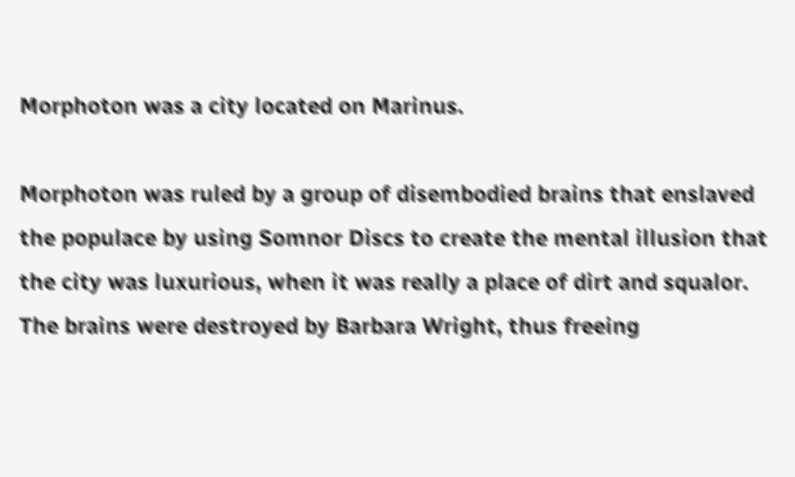Morphoton was a city located on Marinus.

Morphoton was ruled by a group of disembodied brains that enslaved the populace by using Somnor Discs to create the mental illusion that the city was luxurious, when it was really a place of dirt and squalor. The brains were destroyed by Barbara Wright, thus freeing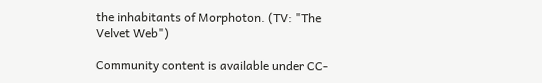the inhabitants of Morphoton. (TV: "The Velvet Web")

Community content is available under CC-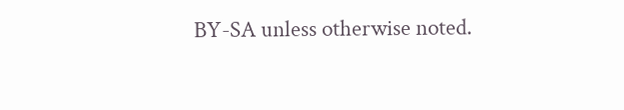BY-SA unless otherwise noted.